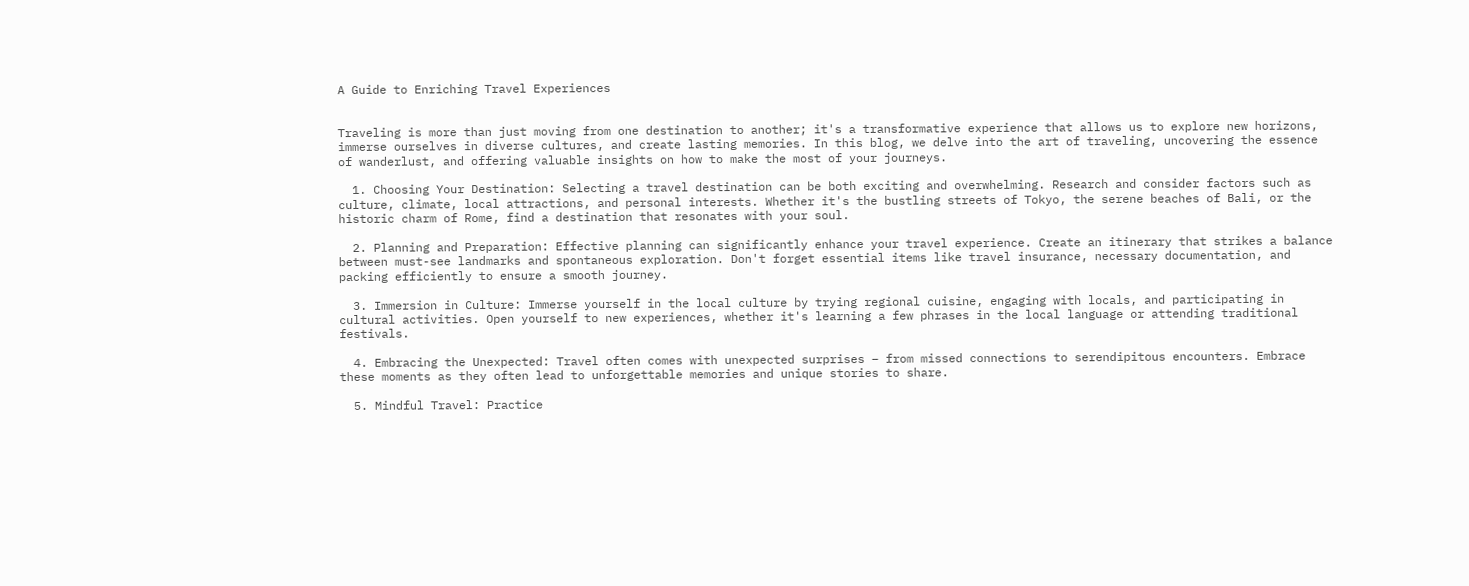A Guide to Enriching Travel Experiences


Traveling is more than just moving from one destination to another; it's a transformative experience that allows us to explore new horizons, immerse ourselves in diverse cultures, and create lasting memories. In this blog, we delve into the art of traveling, uncovering the essence of wanderlust, and offering valuable insights on how to make the most of your journeys.

  1. Choosing Your Destination: Selecting a travel destination can be both exciting and overwhelming. Research and consider factors such as culture, climate, local attractions, and personal interests. Whether it's the bustling streets of Tokyo, the serene beaches of Bali, or the historic charm of Rome, find a destination that resonates with your soul.

  2. Planning and Preparation: Effective planning can significantly enhance your travel experience. Create an itinerary that strikes a balance between must-see landmarks and spontaneous exploration. Don't forget essential items like travel insurance, necessary documentation, and packing efficiently to ensure a smooth journey.

  3. Immersion in Culture: Immerse yourself in the local culture by trying regional cuisine, engaging with locals, and participating in cultural activities. Open yourself to new experiences, whether it's learning a few phrases in the local language or attending traditional festivals.

  4. Embracing the Unexpected: Travel often comes with unexpected surprises – from missed connections to serendipitous encounters. Embrace these moments as they often lead to unforgettable memories and unique stories to share.

  5. Mindful Travel: Practice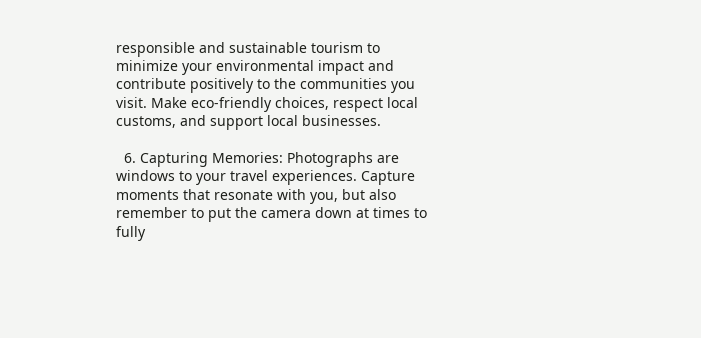responsible and sustainable tourism to minimize your environmental impact and contribute positively to the communities you visit. Make eco-friendly choices, respect local customs, and support local businesses.

  6. Capturing Memories: Photographs are windows to your travel experiences. Capture moments that resonate with you, but also remember to put the camera down at times to fully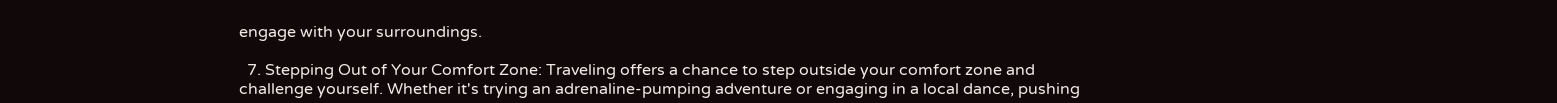engage with your surroundings.

  7. Stepping Out of Your Comfort Zone: Traveling offers a chance to step outside your comfort zone and challenge yourself. Whether it's trying an adrenaline-pumping adventure or engaging in a local dance, pushing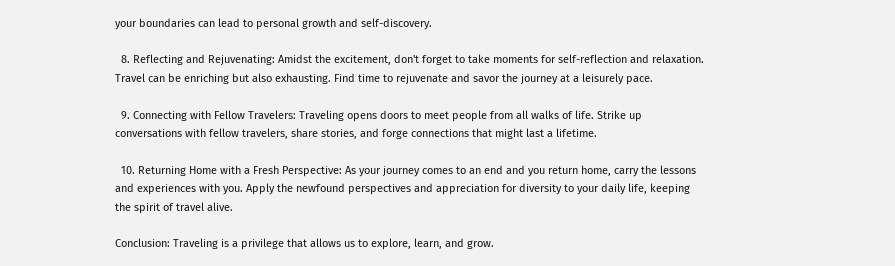your boundaries can lead to personal growth and self-discovery.

  8. Reflecting and Rejuvenating: Amidst the excitement, don't forget to take moments for self-reflection and relaxation. Travel can be enriching but also exhausting. Find time to rejuvenate and savor the journey at a leisurely pace.

  9. Connecting with Fellow Travelers: Traveling opens doors to meet people from all walks of life. Strike up conversations with fellow travelers, share stories, and forge connections that might last a lifetime.

  10. Returning Home with a Fresh Perspective: As your journey comes to an end and you return home, carry the lessons and experiences with you. Apply the newfound perspectives and appreciation for diversity to your daily life, keeping the spirit of travel alive.

Conclusion: Traveling is a privilege that allows us to explore, learn, and grow.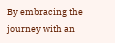By embracing the journey with an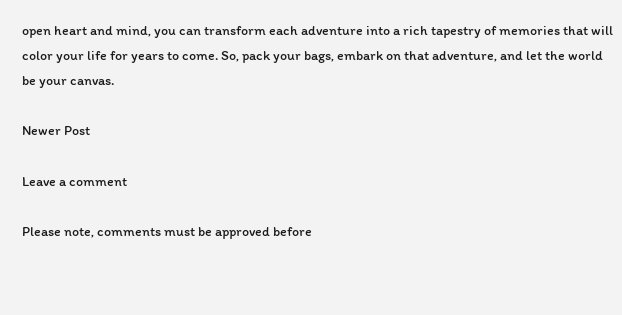open heart and mind, you can transform each adventure into a rich tapestry of memories that will color your life for years to come. So, pack your bags, embark on that adventure, and let the world be your canvas.

Newer Post

Leave a comment

Please note, comments must be approved before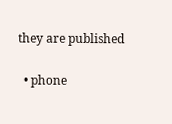they are published

  • phone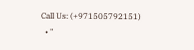Call Us: (+971505792151)
  • "